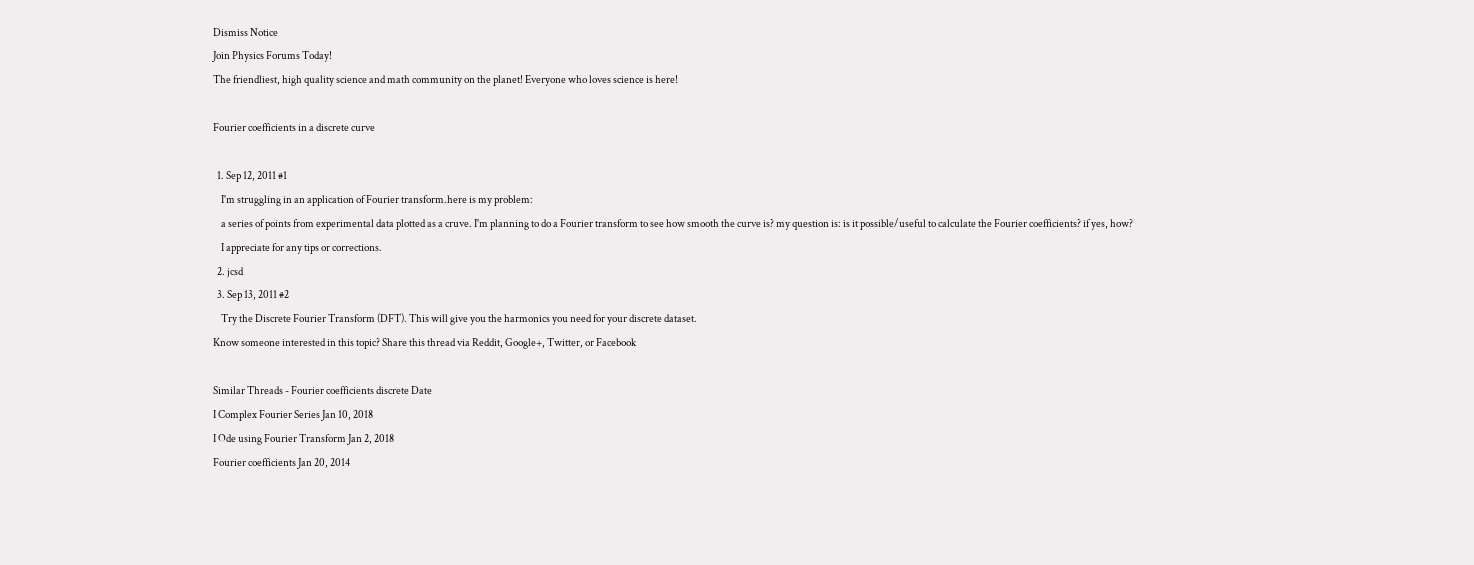Dismiss Notice
Join Physics Forums Today!
The friendliest, high quality science and math community on the planet! Everyone who loves science is here!

Fourier coefficients in a discrete curve

  1. Sep 12, 2011 #1
    I'm struggling in an application of Fourier transform.here is my problem:
    a series of points from experimental data plotted as a cruve. I'm planning to do a Fourier transform to see how smooth the curve is? my question is: is it possible/useful to calculate the Fourier coefficients? if yes, how?
    I appreciate for any tips or corrections.
  2. jcsd
  3. Sep 13, 2011 #2
    Try the Discrete Fourier Transform (DFT). This will give you the harmonics you need for your discrete dataset.
Know someone interested in this topic? Share this thread via Reddit, Google+, Twitter, or Facebook

Similar Threads - Fourier coefficients discrete Date
I Complex Fourier Series Jan 10, 2018
I Ode using Fourier Transform Jan 2, 2018
Fourier coefficients Jan 20, 2014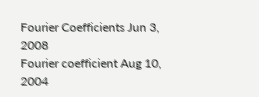Fourier Coefficients Jun 3, 2008
Fourier coefficient Aug 10, 2004